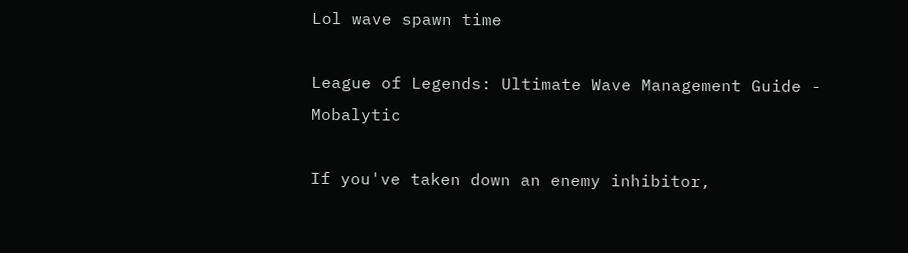Lol wave spawn time

League of Legends: Ultimate Wave Management Guide - Mobalytic

If you've taken down an enemy inhibitor,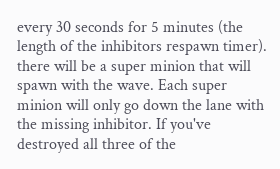every 30 seconds for 5 minutes (the length of the inhibitors respawn timer). there will be a super minion that will spawn with the wave. Each super minion will only go down the lane with the missing inhibitor. If you've destroyed all three of the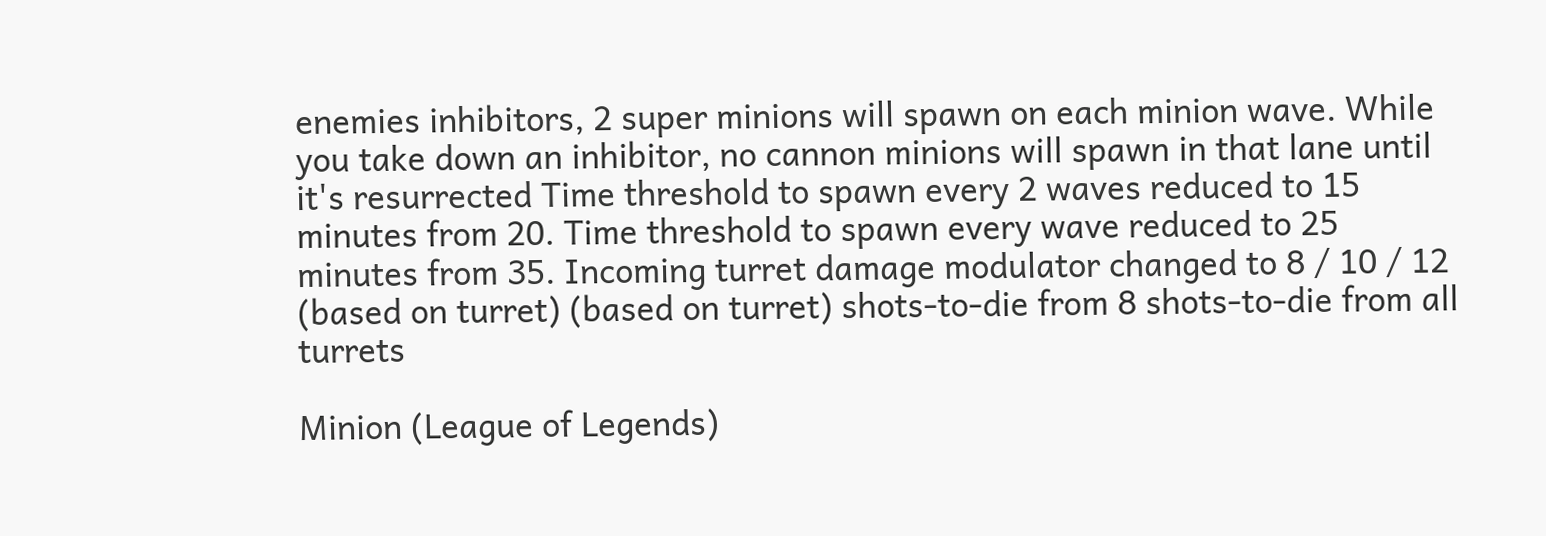enemies inhibitors, 2 super minions will spawn on each minion wave. While you take down an inhibitor, no cannon minions will spawn in that lane until it's resurrected Time threshold to spawn every 2 waves reduced to 15 minutes from 20. Time threshold to spawn every wave reduced to 25 minutes from 35. Incoming turret damage modulator changed to 8 / 10 / 12 (based on turret) (based on turret) shots-to-die from 8 shots-to-die from all turrets

Minion (League of Legends)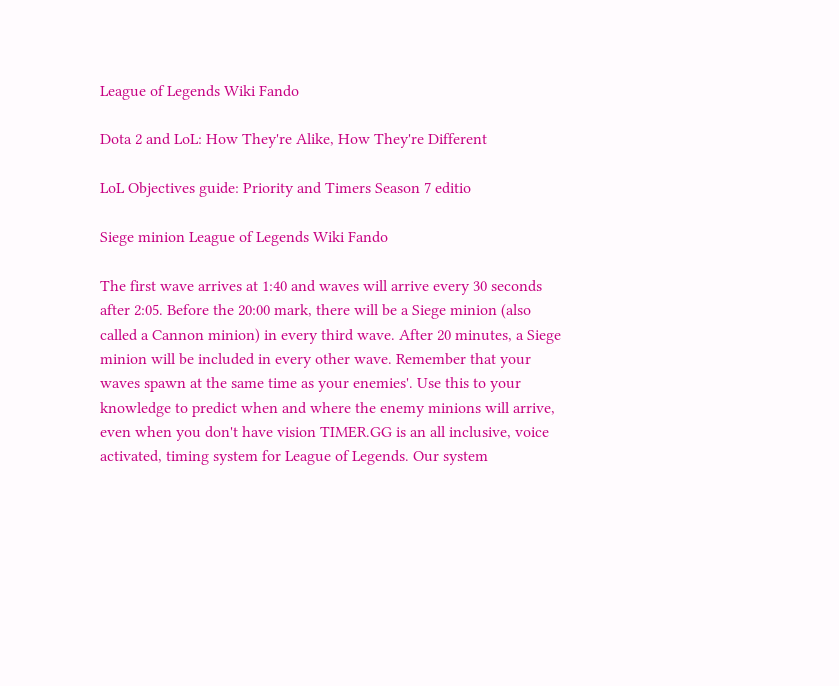League of Legends Wiki Fando

Dota 2 and LoL: How They're Alike, How They're Different

LoL Objectives guide: Priority and Timers Season 7 editio

Siege minion League of Legends Wiki Fando

The first wave arrives at 1:40 and waves will arrive every 30 seconds after 2:05. Before the 20:00 mark, there will be a Siege minion (also called a Cannon minion) in every third wave. After 20 minutes, a Siege minion will be included in every other wave. Remember that your waves spawn at the same time as your enemies'. Use this to your knowledge to predict when and where the enemy minions will arrive, even when you don't have vision TIMER.GG is an all inclusive, voice activated, timing system for League of Legends. Our system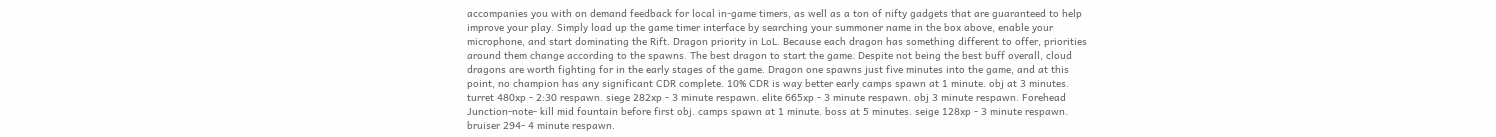accompanies you with on demand feedback for local in-game timers, as well as a ton of nifty gadgets that are guaranteed to help improve your play. Simply load up the game timer interface by searching your summoner name in the box above, enable your microphone, and start dominating the Rift. Dragon priority in LoL. Because each dragon has something different to offer, priorities around them change according to the spawns. The best dragon to start the game. Despite not being the best buff overall, cloud dragons are worth fighting for in the early stages of the game. Dragon one spawns just five minutes into the game, and at this point, no champion has any significant CDR complete. 10% CDR is way better early camps spawn at 1 minute. obj at 3 minutes. turret 480xp - 2:30 respawn. siege 282xp - 3 minute respawn. elite 665xp - 3 minute respawn. obj 3 minute respawn. Forehead Junction-note- kill mid fountain before first obj. camps spawn at 1 minute. boss at 5 minutes. seige 128xp - 3 minute respawn. bruiser 294- 4 minute respawn.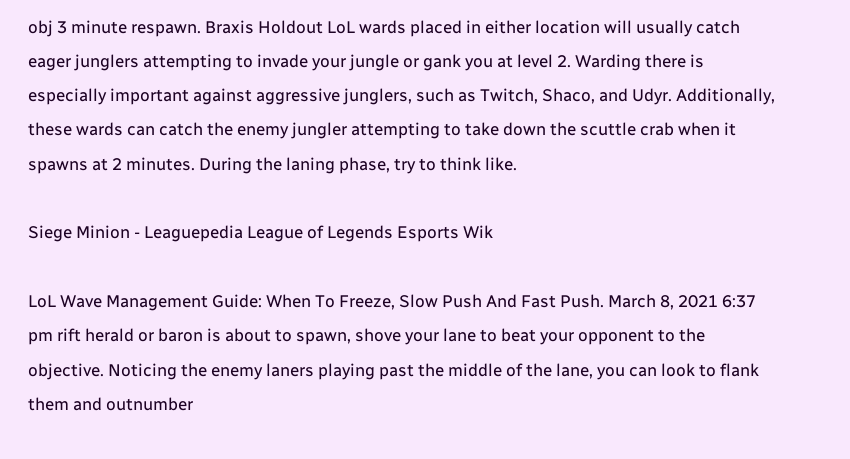obj 3 minute respawn. Braxis Holdout LoL wards placed in either location will usually catch eager junglers attempting to invade your jungle or gank you at level 2. Warding there is especially important against aggressive junglers, such as Twitch, Shaco, and Udyr. Additionally, these wards can catch the enemy jungler attempting to take down the scuttle crab when it spawns at 2 minutes. During the laning phase, try to think like.

Siege Minion - Leaguepedia League of Legends Esports Wik

LoL Wave Management Guide: When To Freeze, Slow Push And Fast Push. March 8, 2021 6:37 pm rift herald or baron is about to spawn, shove your lane to beat your opponent to the objective. Noticing the enemy laners playing past the middle of the lane, you can look to flank them and outnumber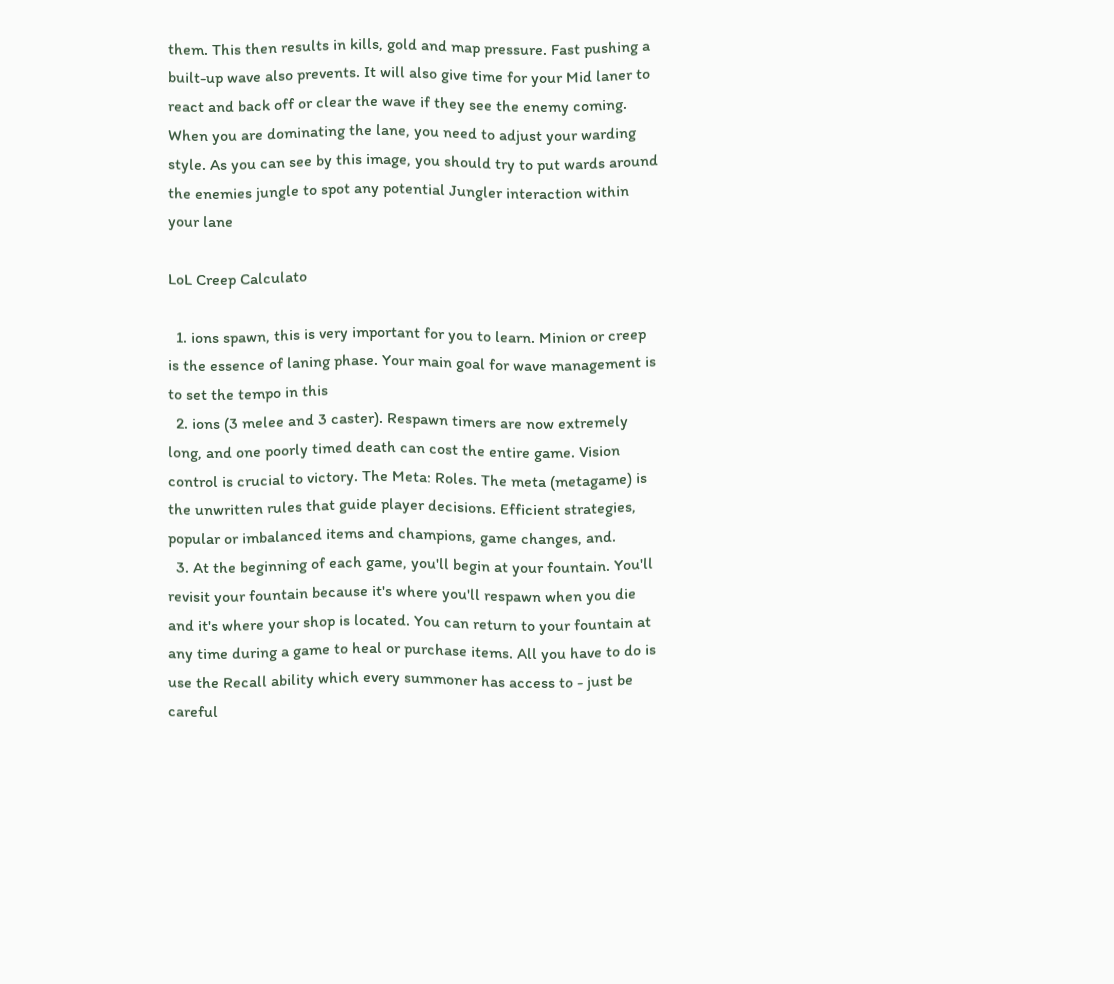them. This then results in kills, gold and map pressure. Fast pushing a built-up wave also prevents. It will also give time for your Mid laner to react and back off or clear the wave if they see the enemy coming. When you are dominating the lane, you need to adjust your warding style. As you can see by this image, you should try to put wards around the enemies jungle to spot any potential Jungler interaction within your lane

LoL Creep Calculato

  1. ions spawn, this is very important for you to learn. Minion or creep is the essence of laning phase. Your main goal for wave management is to set the tempo in this
  2. ions (3 melee and 3 caster). Respawn timers are now extremely long, and one poorly timed death can cost the entire game. Vision control is crucial to victory. The Meta: Roles. The meta (metagame) is the unwritten rules that guide player decisions. Efficient strategies, popular or imbalanced items and champions, game changes, and.
  3. At the beginning of each game, you'll begin at your fountain. You'll revisit your fountain because it's where you'll respawn when you die and it's where your shop is located. You can return to your fountain at any time during a game to heal or purchase items. All you have to do is use the Recall ability which every summoner has access to - just be careful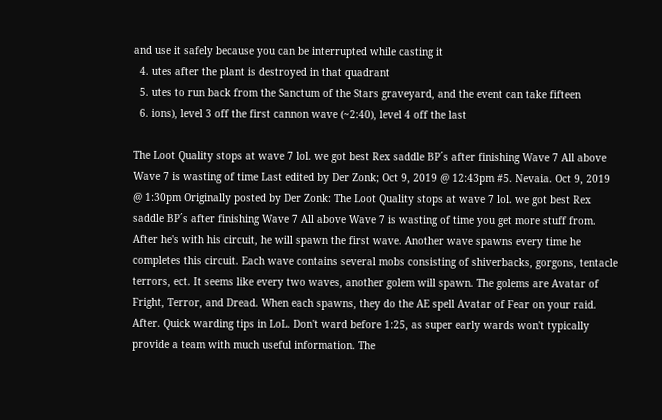and use it safely because you can be interrupted while casting it
  4. utes after the plant is destroyed in that quadrant
  5. utes to run back from the Sanctum of the Stars graveyard, and the event can take fifteen
  6. ions), level 3 off the first cannon wave (~2:40), level 4 off the last

The Loot Quality stops at wave 7 lol. we got best Rex saddle BP´s after finishing Wave 7 All above Wave 7 is wasting of time Last edited by Der Zonk; Oct 9, 2019 @ 12:43pm #5. Nevaia. Oct 9, 2019 @ 1:30pm Originally posted by Der Zonk: The Loot Quality stops at wave 7 lol. we got best Rex saddle BP´s after finishing Wave 7 All above Wave 7 is wasting of time you get more stuff from. After he's with his circuit, he will spawn the first wave. Another wave spawns every time he completes this circuit. Each wave contains several mobs consisting of shiverbacks, gorgons, tentacle terrors, ect. It seems like every two waves, another golem will spawn. The golems are Avatar of Fright, Terror, and Dread. When each spawns, they do the AE spell Avatar of Fear on your raid. After. Quick warding tips in LoL. Don't ward before 1:25, as super early wards won't typically provide a team with much useful information. The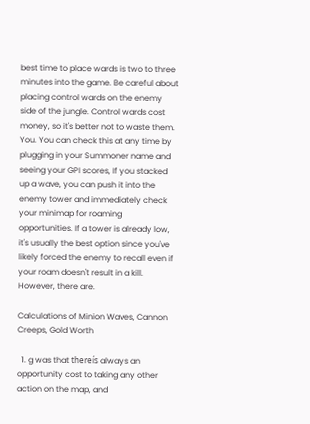best time to place wards is two to three minutes into the game. Be careful about placing control wards on the enemy side of the jungle. Control wards cost money, so it's better not to waste them. You. You can check this at any time by plugging in your Summoner name and seeing your GPI scores, If you stacked up a wave, you can push it into the enemy tower and immediately check your minimap for roaming opportunities. If a tower is already low, it's usually the best option since you've likely forced the enemy to recall even if your roam doesn't result in a kill. However, there are.

Calculations of Minion Waves, Cannon Creeps, Gold Worth

  1. g was that thereís always an opportunity cost to taking any other action on the map, and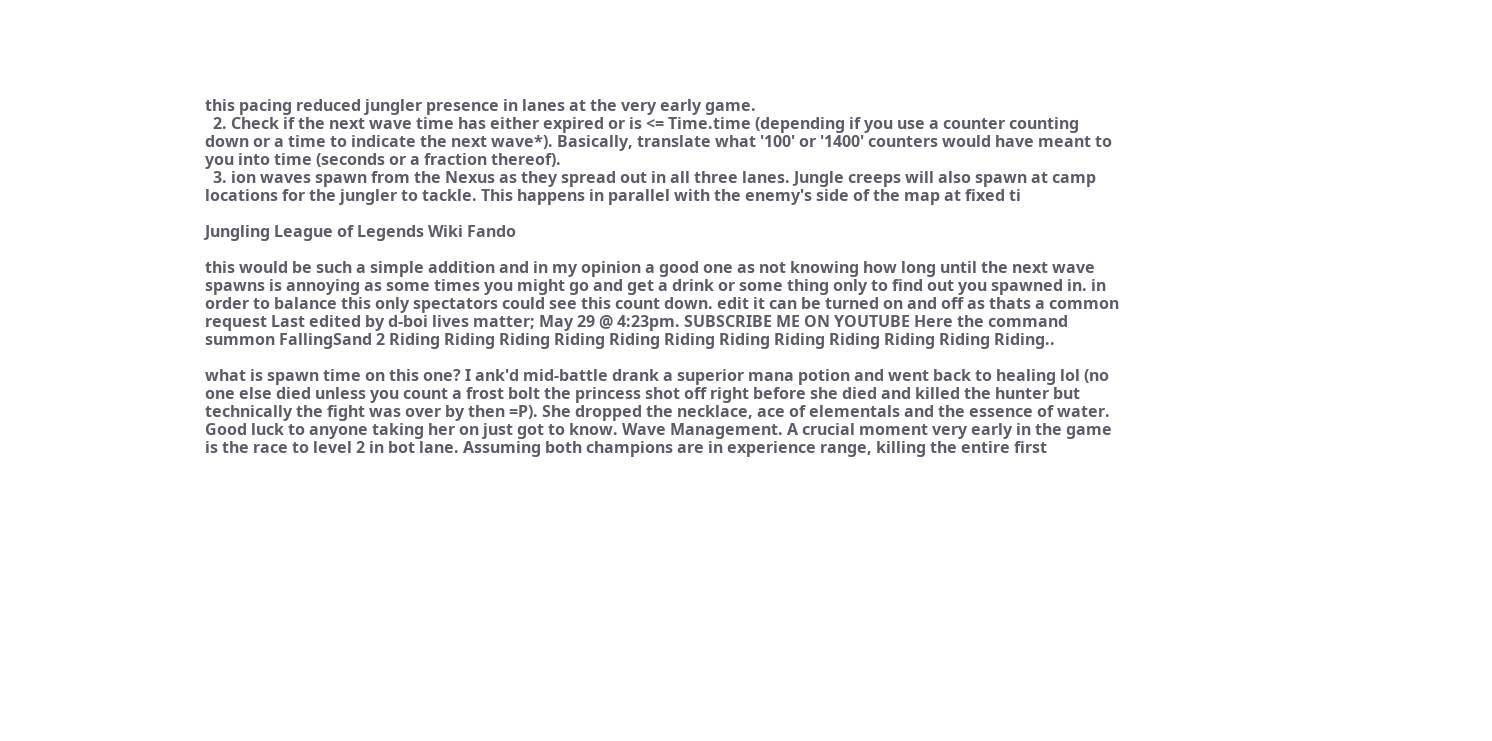this pacing reduced jungler presence in lanes at the very early game.
  2. Check if the next wave time has either expired or is <= Time.time (depending if you use a counter counting down or a time to indicate the next wave*). Basically, translate what '100' or '1400' counters would have meant to you into time (seconds or a fraction thereof).
  3. ion waves spawn from the Nexus as they spread out in all three lanes. Jungle creeps will also spawn at camp locations for the jungler to tackle. This happens in parallel with the enemy's side of the map at fixed ti

Jungling League of Legends Wiki Fando

this would be such a simple addition and in my opinion a good one as not knowing how long until the next wave spawns is annoying as some times you might go and get a drink or some thing only to find out you spawned in. in order to balance this only spectators could see this count down. edit it can be turned on and off as thats a common request Last edited by d-boi lives matter; May 29 @ 4:23pm. SUBSCRIBE ME ON YOUTUBE Here the command summon FallingSand 2 Riding Riding Riding Riding Riding Riding Riding Riding Riding Riding Riding Riding..

what is spawn time on this one? I ank'd mid-battle drank a superior mana potion and went back to healing lol (no one else died unless you count a frost bolt the princess shot off right before she died and killed the hunter but technically the fight was over by then =P). She dropped the necklace, ace of elementals and the essence of water. Good luck to anyone taking her on just got to know. Wave Management. A crucial moment very early in the game is the race to level 2 in bot lane. Assuming both champions are in experience range, killing the entire first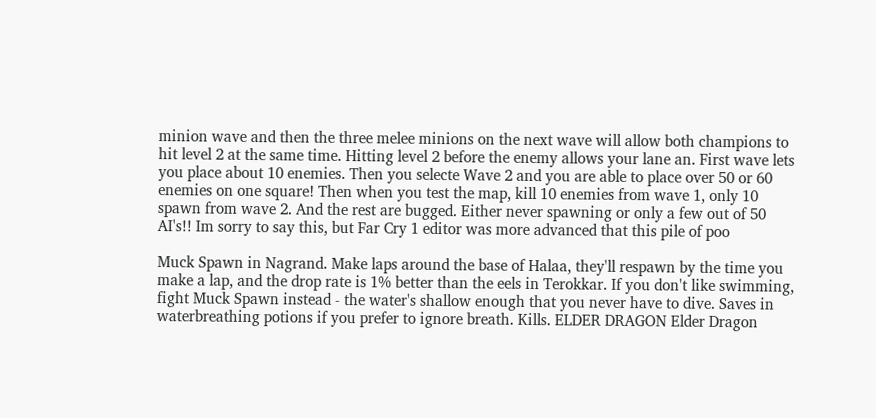minion wave and then the three melee minions on the next wave will allow both champions to hit level 2 at the same time. Hitting level 2 before the enemy allows your lane an. First wave lets you place about 10 enemies. Then you selecte Wave 2 and you are able to place over 50 or 60 enemies on one square! Then when you test the map, kill 10 enemies from wave 1, only 10 spawn from wave 2. And the rest are bugged. Either never spawning or only a few out of 50 AI's!! Im sorry to say this, but Far Cry 1 editor was more advanced that this pile of poo

Muck Spawn in Nagrand. Make laps around the base of Halaa, they'll respawn by the time you make a lap, and the drop rate is 1% better than the eels in Terokkar. If you don't like swimming, fight Muck Spawn instead - the water's shallow enough that you never have to dive. Saves in waterbreathing potions if you prefer to ignore breath. Kills. ELDER DRAGON Elder Dragon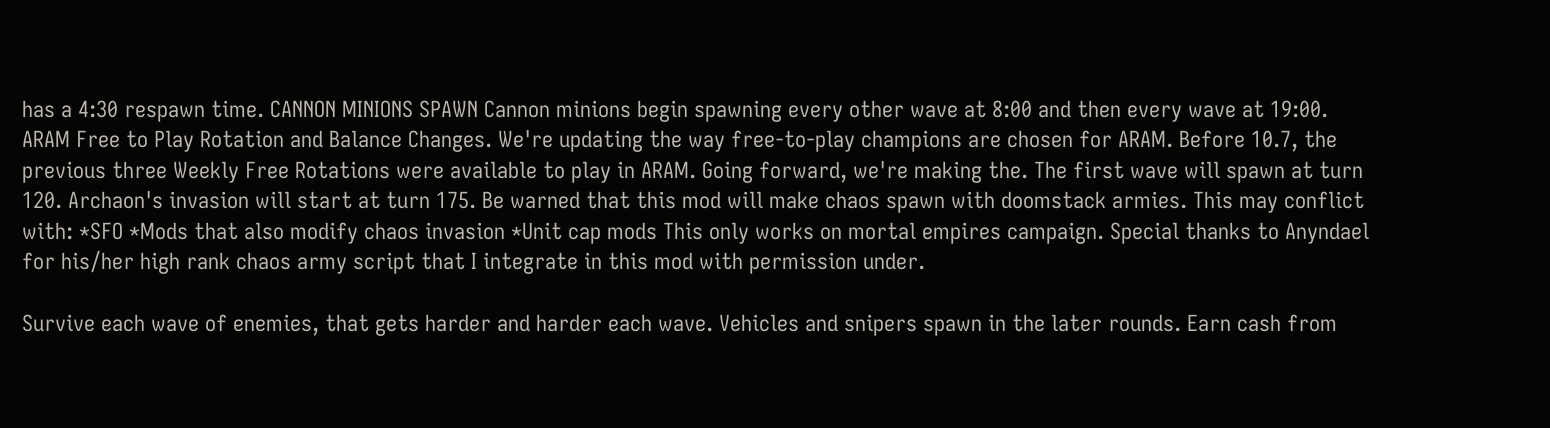has a 4:30 respawn time. CANNON MINIONS SPAWN Cannon minions begin spawning every other wave at 8:00 and then every wave at 19:00. ARAM Free to Play Rotation and Balance Changes. We're updating the way free-to-play champions are chosen for ARAM. Before 10.7, the previous three Weekly Free Rotations were available to play in ARAM. Going forward, we're making the. The first wave will spawn at turn 120. Archaon's invasion will start at turn 175. Be warned that this mod will make chaos spawn with doomstack armies. This may conflict with: *SFO *Mods that also modify chaos invasion *Unit cap mods This only works on mortal empires campaign. Special thanks to Anyndael for his/her high rank chaos army script that I integrate in this mod with permission under.

Survive each wave of enemies, that gets harder and harder each wave. Vehicles and snipers spawn in the later rounds. Earn cash from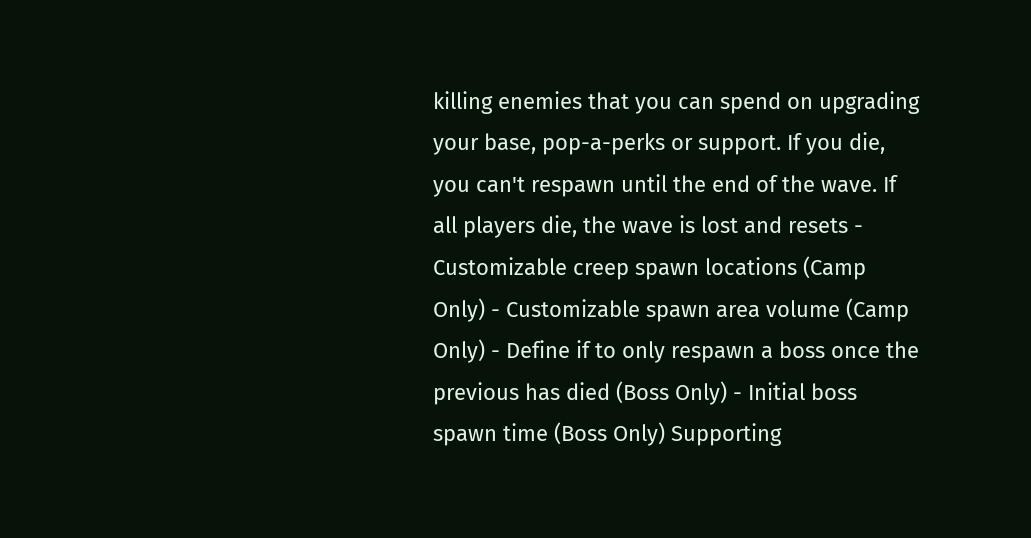killing enemies that you can spend on upgrading your base, pop-a-perks or support. If you die, you can't respawn until the end of the wave. If all players die, the wave is lost and resets - Customizable creep spawn locations (Camp Only) - Customizable spawn area volume (Camp Only) - Define if to only respawn a boss once the previous has died (Boss Only) - Initial boss spawn time (Boss Only) Supporting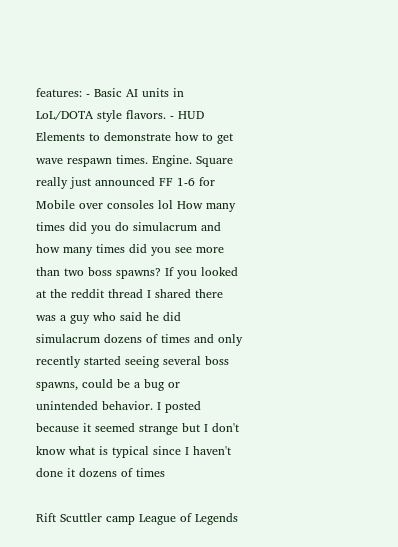features: - Basic AI units in LoL/DOTA style flavors. - HUD Elements to demonstrate how to get wave respawn times. Engine. Square really just announced FF 1-6 for Mobile over consoles lol How many times did you do simulacrum and how many times did you see more than two boss spawns? If you looked at the reddit thread I shared there was a guy who said he did simulacrum dozens of times and only recently started seeing several boss spawns, could be a bug or unintended behavior. I posted because it seemed strange but I don't know what is typical since I haven't done it dozens of times

Rift Scuttler camp League of Legends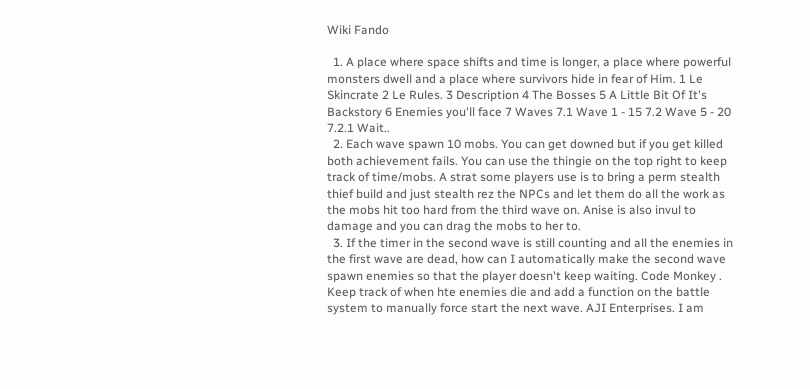Wiki Fando

  1. A place where space shifts and time is longer, a place where powerful monsters dwell and a place where survivors hide in fear of Him. 1 Le Skincrate 2 Le Rules. 3 Description 4 The Bosses 5 A Little Bit Of It's Backstory 6 Enemies you'll face 7 Waves 7.1 Wave 1 - 15 7.2 Wave 5 - 20 7.2.1 Wait..
  2. Each wave spawn 10 mobs. You can get downed but if you get killed both achievement fails. You can use the thingie on the top right to keep track of time/mobs. A strat some players use is to bring a perm stealth thief build and just stealth rez the NPCs and let them do all the work as the mobs hit too hard from the third wave on. Anise is also invul to damage and you can drag the mobs to her to.
  3. If the timer in the second wave is still counting and all the enemies in the first wave are dead, how can I automatically make the second wave spawn enemies so that the player doesn't keep waiting. Code Monkey . Keep track of when hte enemies die and add a function on the battle system to manually force start the next wave. AJI Enterprises. I am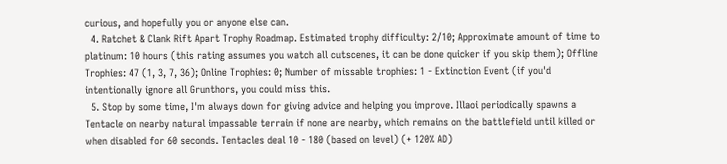curious, and hopefully you or anyone else can.
  4. Ratchet & Clank Rift Apart Trophy Roadmap. Estimated trophy difficulty: 2/10; Approximate amount of time to platinum: 10 hours (this rating assumes you watch all cutscenes, it can be done quicker if you skip them); Offline Trophies: 47 (1, 3, 7, 36); Online Trophies: 0; Number of missable trophies: 1 - Extinction Event (if you'd intentionally ignore all Grunthors, you could miss this.
  5. Stop by some time, I'm always down for giving advice and helping you improve. Illaoi periodically spawns a Tentacle on nearby natural impassable terrain if none are nearby, which remains on the battlefield until killed or when disabled for 60 seconds. Tentacles deal 10 - 180 (based on level) (+ 120% AD)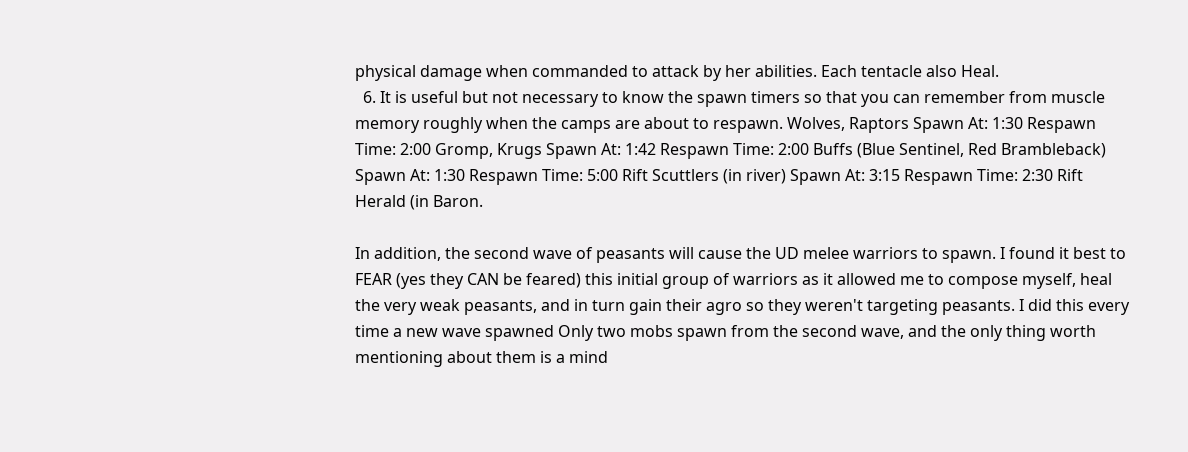physical damage when commanded to attack by her abilities. Each tentacle also Heal.
  6. It is useful but not necessary to know the spawn timers so that you can remember from muscle memory roughly when the camps are about to respawn. Wolves, Raptors Spawn At: 1:30 Respawn Time: 2:00 Gromp, Krugs Spawn At: 1:42 Respawn Time: 2:00 Buffs (Blue Sentinel, Red Brambleback) Spawn At: 1:30 Respawn Time: 5:00 Rift Scuttlers (in river) Spawn At: 3:15 Respawn Time: 2:30 Rift Herald (in Baron.

In addition, the second wave of peasants will cause the UD melee warriors to spawn. I found it best to FEAR (yes they CAN be feared) this initial group of warriors as it allowed me to compose myself, heal the very weak peasants, and in turn gain their agro so they weren't targeting peasants. I did this every time a new wave spawned Only two mobs spawn from the second wave, and the only thing worth mentioning about them is a mind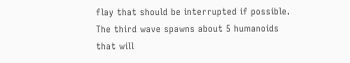flay that should be interrupted if possible. The third wave spawns about 5 humanoids that will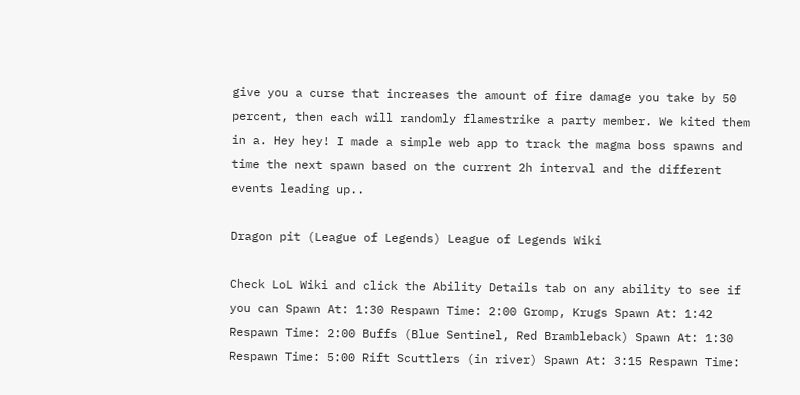give you a curse that increases the amount of fire damage you take by 50 percent, then each will randomly flamestrike a party member. We kited them in a. Hey hey! I made a simple web app to track the magma boss spawns and time the next spawn based on the current 2h interval and the different events leading up..

Dragon pit (League of Legends) League of Legends Wiki

Check LoL Wiki and click the Ability Details tab on any ability to see if you can Spawn At: 1:30 Respawn Time: 2:00 Gromp, Krugs Spawn At: 1:42 Respawn Time: 2:00 Buffs (Blue Sentinel, Red Brambleback) Spawn At: 1:30 Respawn Time: 5:00 Rift Scuttlers (in river) Spawn At: 3:15 Respawn Time: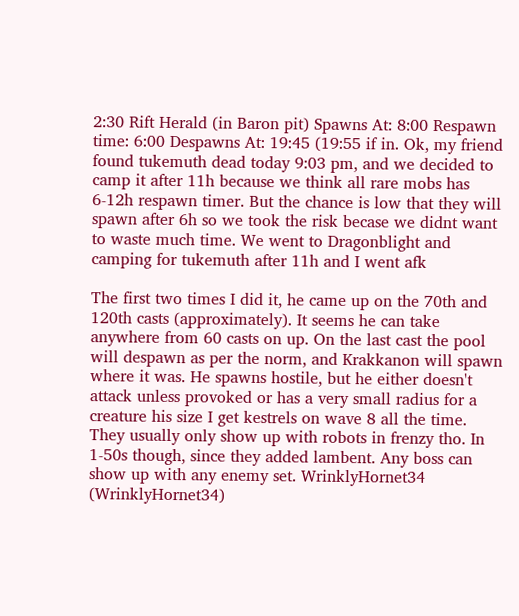2:30 Rift Herald (in Baron pit) Spawns At: 8:00 Respawn time: 6:00 Despawns At: 19:45 (19:55 if in. Ok, my friend found tukemuth dead today 9:03 pm, and we decided to camp it after 11h because we think all rare mobs has 6-12h respawn timer. But the chance is low that they will spawn after 6h so we took the risk becase we didnt want to waste much time. We went to Dragonblight and camping for tukemuth after 11h and I went afk

The first two times I did it, he came up on the 70th and 120th casts (approximately). It seems he can take anywhere from 60 casts on up. On the last cast the pool will despawn as per the norm, and Krakkanon will spawn where it was. He spawns hostile, but he either doesn't attack unless provoked or has a very small radius for a creature his size I get kestrels on wave 8 all the time. They usually only show up with robots in frenzy tho. In 1-50s though, since they added lambent. Any boss can show up with any enemy set. WrinklyHornet34 (WrinklyHornet34)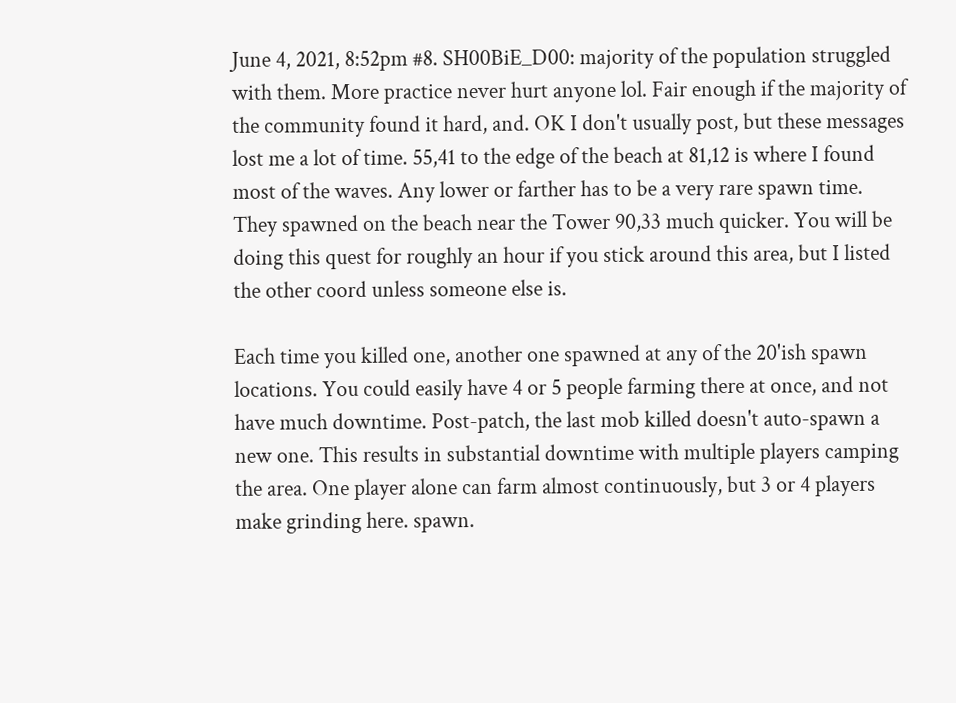June 4, 2021, 8:52pm #8. SH00BiE_D00: majority of the population struggled with them. More practice never hurt anyone lol. Fair enough if the majority of the community found it hard, and. OK I don't usually post, but these messages lost me a lot of time. 55,41 to the edge of the beach at 81,12 is where I found most of the waves. Any lower or farther has to be a very rare spawn time. They spawned on the beach near the Tower 90,33 much quicker. You will be doing this quest for roughly an hour if you stick around this area, but I listed the other coord unless someone else is.

Each time you killed one, another one spawned at any of the 20'ish spawn locations. You could easily have 4 or 5 people farming there at once, and not have much downtime. Post-patch, the last mob killed doesn't auto-spawn a new one. This results in substantial downtime with multiple players camping the area. One player alone can farm almost continuously, but 3 or 4 players make grinding here. spawn.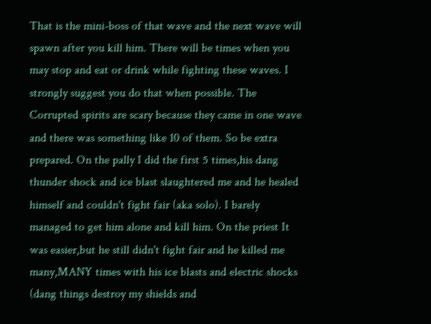That is the mini-boss of that wave and the next wave will spawn after you kill him. There will be times when you may stop and eat or drink while fighting these waves. I strongly suggest you do that when possible. The Corrupted spirits are scary because they came in one wave and there was something like 10 of them. So be extra prepared. On the pally I did the first 5 times,his dang thunder shock and ice blast slaughtered me and he healed himself and couldn't fight fair (aka solo). I barely managed to get him alone and kill him. On the priest It was easier,but he still didn't fight fair and he killed me many,MANY times with his ice blasts and electric shocks (dang things destroy my shields and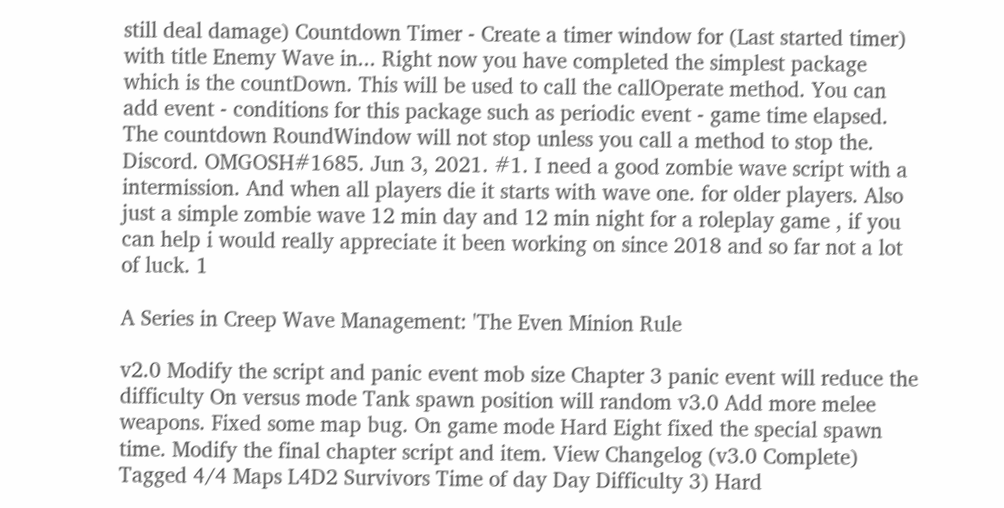still deal damage) Countdown Timer - Create a timer window for (Last started timer) with title Enemy Wave in... Right now you have completed the simplest package which is the countDown. This will be used to call the callOperate method. You can add event - conditions for this package such as periodic event - game time elapsed. The countdown RoundWindow will not stop unless you call a method to stop the. Discord. OMGOSH#1685. Jun 3, 2021. #1. I need a good zombie wave script with a intermission. And when all players die it starts with wave one. for older players. Also just a simple zombie wave 12 min day and 12 min night for a roleplay game , if you can help i would really appreciate it been working on since 2018 and so far not a lot of luck. 1

A Series in Creep Wave Management: 'The Even Minion Rule

v2.0 Modify the script and panic event mob size Chapter 3 panic event will reduce the difficulty On versus mode Tank spawn position will random v3.0 Add more melee weapons. Fixed some map bug. On game mode Hard Eight fixed the special spawn time. Modify the final chapter script and item. View Changelog (v3.0 Complete) Tagged 4/4 Maps L4D2 Survivors Time of day Day Difficulty 3) Hard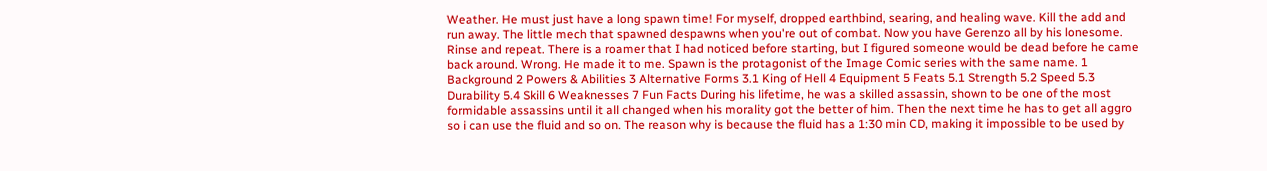Weather. He must just have a long spawn time! For myself, dropped earthbind, searing, and healing wave. Kill the add and run away. The little mech that spawned despawns when you're out of combat. Now you have Gerenzo all by his lonesome. Rinse and repeat. There is a roamer that I had noticed before starting, but I figured someone would be dead before he came back around. Wrong. He made it to me. Spawn is the protagonist of the Image Comic series with the same name. 1 Background 2 Powers & Abilities 3 Alternative Forms 3.1 King of Hell 4 Equipment 5 Feats 5.1 Strength 5.2 Speed 5.3 Durability 5.4 Skill 6 Weaknesses 7 Fun Facts During his lifetime, he was a skilled assassin, shown to be one of the most formidable assassins until it all changed when his morality got the better of him. Then the next time he has to get all aggro so i can use the fluid and so on. The reason why is because the fluid has a 1:30 min CD, making it impossible to be used by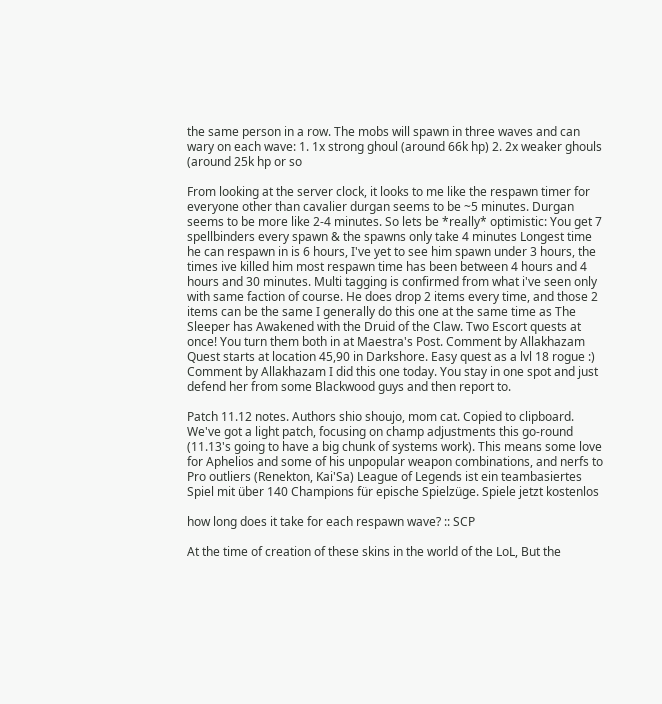the same person in a row. The mobs will spawn in three waves and can wary on each wave: 1. 1x strong ghoul (around 66k hp) 2. 2x weaker ghouls (around 25k hp or so

From looking at the server clock, it looks to me like the respawn timer for everyone other than cavalier durgan seems to be ~5 minutes. Durgan seems to be more like 2-4 minutes. So lets be *really* optimistic: You get 7 spellbinders every spawn & the spawns only take 4 minutes Longest time he can respawn in is 6 hours, I've yet to see him spawn under 3 hours, the times ive killed him most respawn time has been between 4 hours and 4 hours and 30 minutes. Multi tagging is confirmed from what i've seen only with same faction of course. He does drop 2 items every time, and those 2 items can be the same I generally do this one at the same time as The Sleeper has Awakened with the Druid of the Claw. Two Escort quests at once! You turn them both in at Maestra's Post. Comment by Allakhazam Quest starts at location 45,90 in Darkshore. Easy quest as a lvl 18 rogue :) Comment by Allakhazam I did this one today. You stay in one spot and just defend her from some Blackwood guys and then report to.

Patch 11.12 notes. Authors shio shoujo, mom cat. Copied to clipboard. We've got a light patch, focusing on champ adjustments this go-round (11.13's going to have a big chunk of systems work). This means some love for Aphelios and some of his unpopular weapon combinations, and nerfs to Pro outliers (Renekton, Kai'Sa) League of Legends ist ein teambasiertes Spiel mit über 140 Champions für epische Spielzüge. Spiele jetzt kostenlos

how long does it take for each respawn wave? :: SCP

At the time of creation of these skins in the world of the LoL, But the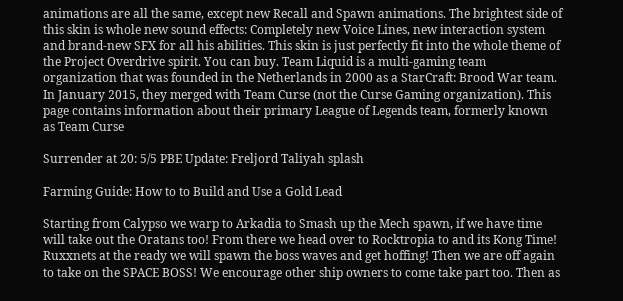animations are all the same, except new Recall and Spawn animations. The brightest side of this skin is whole new sound effects: Completely new Voice Lines, new interaction system and brand-new SFX for all his abilities. This skin is just perfectly fit into the whole theme of the Project Overdrive spirit. You can buy. Team Liquid is a multi-gaming team organization that was founded in the Netherlands in 2000 as a StarCraft: Brood War team. In January 2015, they merged with Team Curse (not the Curse Gaming organization). This page contains information about their primary League of Legends team, formerly known as Team Curse

Surrender at 20: 5/5 PBE Update: Freljord Taliyah splash

Farming Guide: How to to Build and Use a Gold Lead

Starting from Calypso we warp to Arkadia to Smash up the Mech spawn, if we have time will take out the Oratans too! From there we head over to Rocktropia to and its Kong Time! Ruxxnets at the ready we will spawn the boss waves and get hoffing! Then we are off again to take on the SPACE BOSS! We encourage other ship owners to come take part too. Then as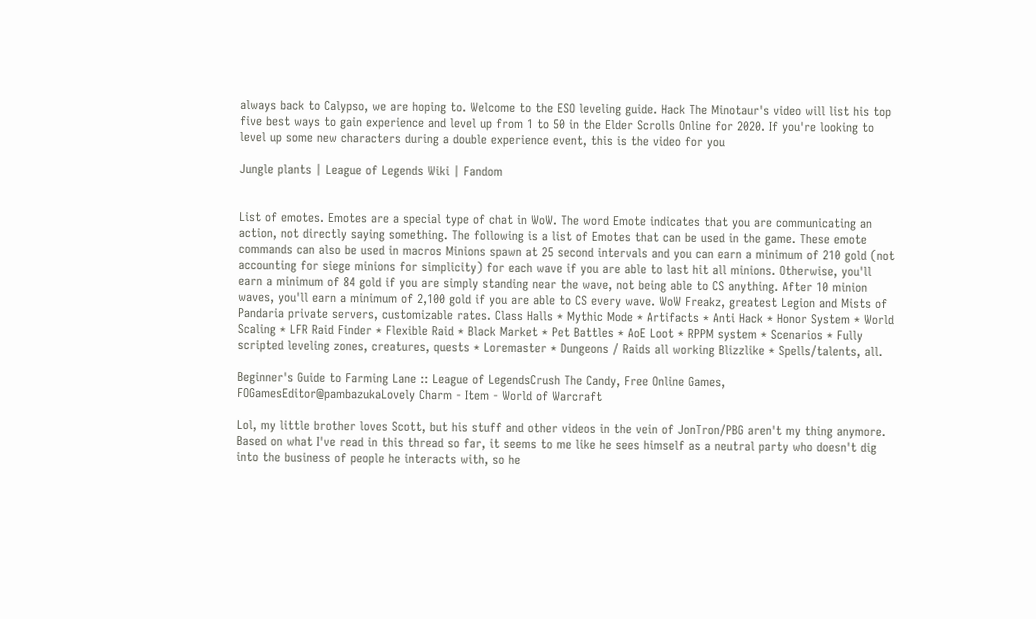always back to Calypso, we are hoping to. Welcome to the ESO leveling guide. Hack The Minotaur's video will list his top five best ways to gain experience and level up from 1 to 50 in the Elder Scrolls Online for 2020. If you're looking to level up some new characters during a double experience event, this is the video for you

Jungle plants | League of Legends Wiki | Fandom


List of emotes. Emotes are a special type of chat in WoW. The word Emote indicates that you are communicating an action, not directly saying something. The following is a list of Emotes that can be used in the game. These emote commands can also be used in macros Minions spawn at 25 second intervals and you can earn a minimum of 210 gold (not accounting for siege minions for simplicity) for each wave if you are able to last hit all minions. Otherwise, you'll earn a minimum of 84 gold if you are simply standing near the wave, not being able to CS anything. After 10 minion waves, you'll earn a minimum of 2,100 gold if you are able to CS every wave. WoW Freakz, greatest Legion and Mists of Pandaria private servers, customizable rates. Class Halls * Mythic Mode * Artifacts * Anti Hack * Honor System * World Scaling * LFR Raid Finder * Flexible Raid * Black Market * Pet Battles * AoE Loot * RPPM system * Scenarios * Fully scripted leveling zones, creatures, quests * Loremaster * Dungeons / Raids all working Blizzlike * Spells/talents, all.

Beginner's Guide to Farming Lane :: League of LegendsCrush The Candy, Free Online Games, FOGamesEditor@pambazukaLovely Charm - Item - World of Warcraft

Lol, my little brother loves Scott, but his stuff and other videos in the vein of JonTron/PBG aren't my thing anymore. Based on what I've read in this thread so far, it seems to me like he sees himself as a neutral party who doesn't dig into the business of people he interacts with, so he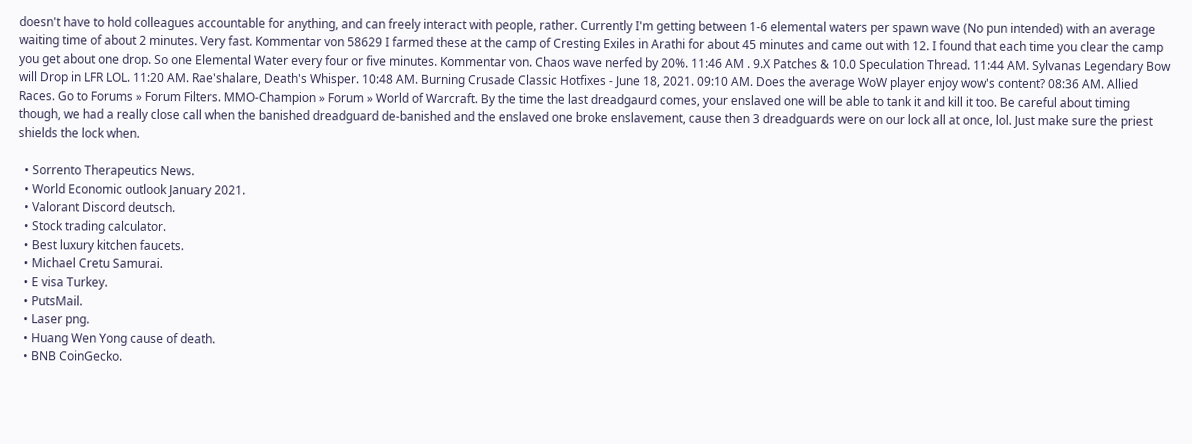doesn't have to hold colleagues accountable for anything, and can freely interact with people, rather. Currently I'm getting between 1-6 elemental waters per spawn wave (No pun intended) with an average waiting time of about 2 minutes. Very fast. Kommentar von 58629 I farmed these at the camp of Cresting Exiles in Arathi for about 45 minutes and came out with 12. I found that each time you clear the camp you get about one drop. So one Elemental Water every four or five minutes. Kommentar von. Chaos wave nerfed by 20%. 11:46 AM . 9.X Patches & 10.0 Speculation Thread. 11:44 AM. Sylvanas Legendary Bow will Drop in LFR LOL. 11:20 AM. Rae'shalare, Death's Whisper. 10:48 AM. Burning Crusade Classic Hotfixes - June 18, 2021. 09:10 AM. Does the average WoW player enjoy wow's content? 08:36 AM. Allied Races. Go to Forums » Forum Filters. MMO-Champion » Forum » World of Warcraft. By the time the last dreadgaurd comes, your enslaved one will be able to tank it and kill it too. Be careful about timing though, we had a really close call when the banished dreadguard de-banished and the enslaved one broke enslavement, cause then 3 dreadguards were on our lock all at once, lol. Just make sure the priest shields the lock when.

  • Sorrento Therapeutics News.
  • World Economic outlook January 2021.
  • Valorant Discord deutsch.
  • Stock trading calculator.
  • Best luxury kitchen faucets.
  • Michael Cretu Samurai.
  • E visa Turkey.
  • PutsMail.
  • Laser png.
  • Huang Wen Yong cause of death.
  • BNB CoinGecko.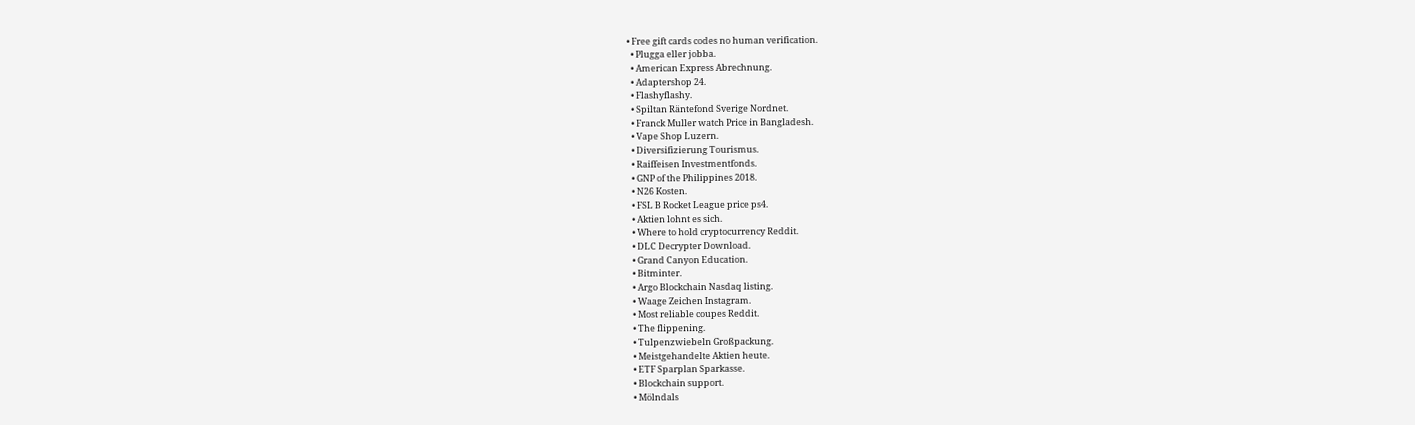• Free gift cards codes no human verification.
  • Plugga eller jobba.
  • American Express Abrechnung.
  • Adaptershop 24.
  • Flashyflashy.
  • Spiltan Räntefond Sverige Nordnet.
  • Franck Muller watch Price in Bangladesh.
  • Vape Shop Luzern.
  • Diversifizierung Tourismus.
  • Raiffeisen Investmentfonds.
  • GNP of the Philippines 2018.
  • N26 Kosten.
  • FSL B Rocket League price ps4.
  • Aktien lohnt es sich.
  • Where to hold cryptocurrency Reddit.
  • DLC Decrypter Download.
  • Grand Canyon Education.
  • Bitminter.
  • Argo Blockchain Nasdaq listing.
  • Waage Zeichen Instagram.
  • Most reliable coupes Reddit.
  • The flippening.
  • Tulpenzwiebeln Großpackung.
  • Meistgehandelte Aktien heute.
  • ETF Sparplan Sparkasse.
  • Blockchain support.
  • Mölndals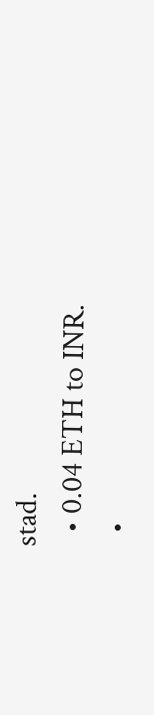stad.
  • 0.04 ETH to INR.
  •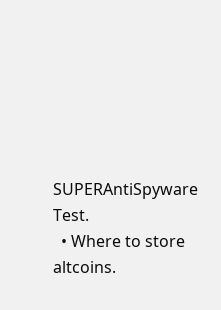SUPERAntiSpyware Test.
  • Where to store altcoins.